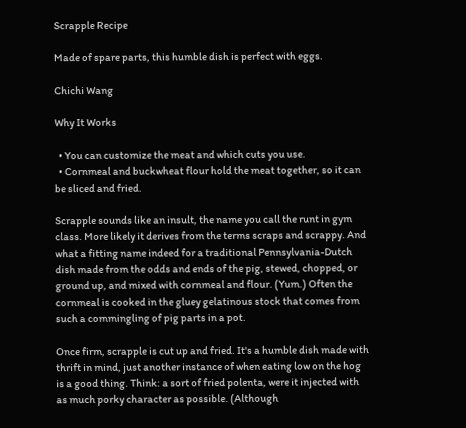Scrapple Recipe

Made of spare parts, this humble dish is perfect with eggs.

Chichi Wang

Why It Works

  • You can customize the meat and which cuts you use.
  • Cornmeal and buckwheat flour hold the meat together, so it can be sliced and fried.

Scrapple sounds like an insult, the name you call the runt in gym class. More likely it derives from the terms scraps and scrappy. And what a fitting name indeed for a traditional Pennsylvania-Dutch dish made from the odds and ends of the pig, stewed, chopped, or ground up, and mixed with cornmeal and flour. (Yum.) Often the cornmeal is cooked in the gluey gelatinous stock that comes from such a commingling of pig parts in a pot.

Once firm, scrapple is cut up and fried. It's a humble dish made with thrift in mind, just another instance of when eating low on the hog is a good thing. Think: a sort of fried polenta, were it injected with as much porky character as possible. (Although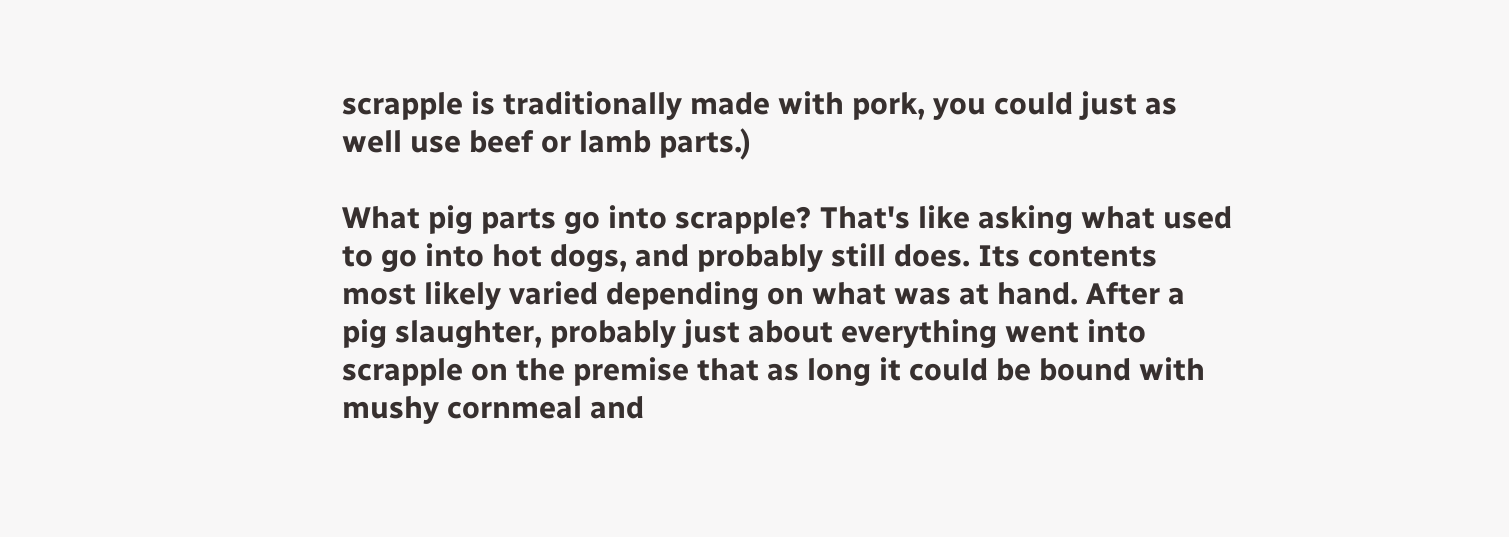scrapple is traditionally made with pork, you could just as well use beef or lamb parts.)

What pig parts go into scrapple? That's like asking what used to go into hot dogs, and probably still does. Its contents most likely varied depending on what was at hand. After a pig slaughter, probably just about everything went into scrapple on the premise that as long it could be bound with mushy cornmeal and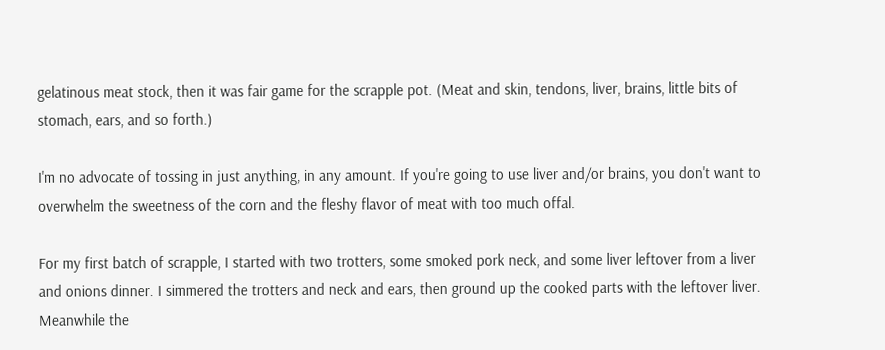gelatinous meat stock, then it was fair game for the scrapple pot. (Meat and skin, tendons, liver, brains, little bits of stomach, ears, and so forth.)

I'm no advocate of tossing in just anything, in any amount. If you're going to use liver and/or brains, you don't want to overwhelm the sweetness of the corn and the fleshy flavor of meat with too much offal.

For my first batch of scrapple, I started with two trotters, some smoked pork neck, and some liver leftover from a liver and onions dinner. I simmered the trotters and neck and ears, then ground up the cooked parts with the leftover liver. Meanwhile the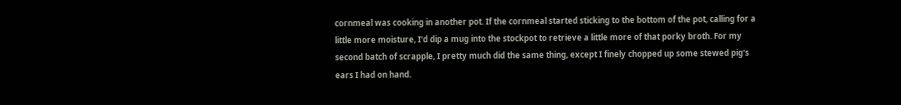cornmeal was cooking in another pot. If the cornmeal started sticking to the bottom of the pot, calling for a little more moisture, I'd dip a mug into the stockpot to retrieve a little more of that porky broth. For my second batch of scrapple, I pretty much did the same thing, except I finely chopped up some stewed pig's ears I had on hand.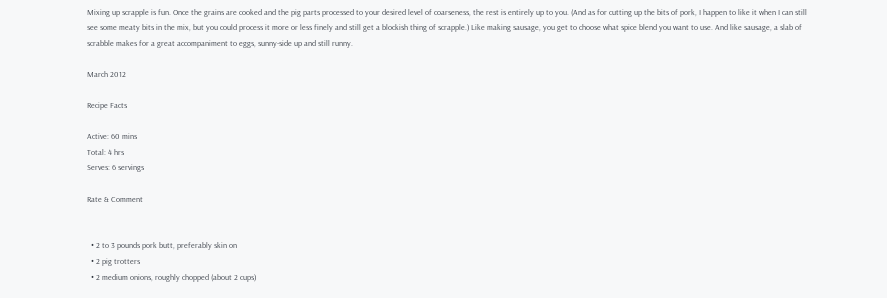Mixing up scrapple is fun. Once the grains are cooked and the pig parts processed to your desired level of coarseness, the rest is entirely up to you. (And as for cutting up the bits of pork, I happen to like it when I can still see some meaty bits in the mix, but you could process it more or less finely and still get a blockish thing of scrapple.) Like making sausage, you get to choose what spice blend you want to use. And like sausage, a slab of scrabble makes for a great accompaniment to eggs, sunny-side up and still runny.

March 2012

Recipe Facts

Active: 60 mins
Total: 4 hrs
Serves: 6 servings

Rate & Comment


  • 2 to 3 pounds pork butt, preferably skin on
  • 2 pig trotters
  • 2 medium onions, roughly chopped (about 2 cups)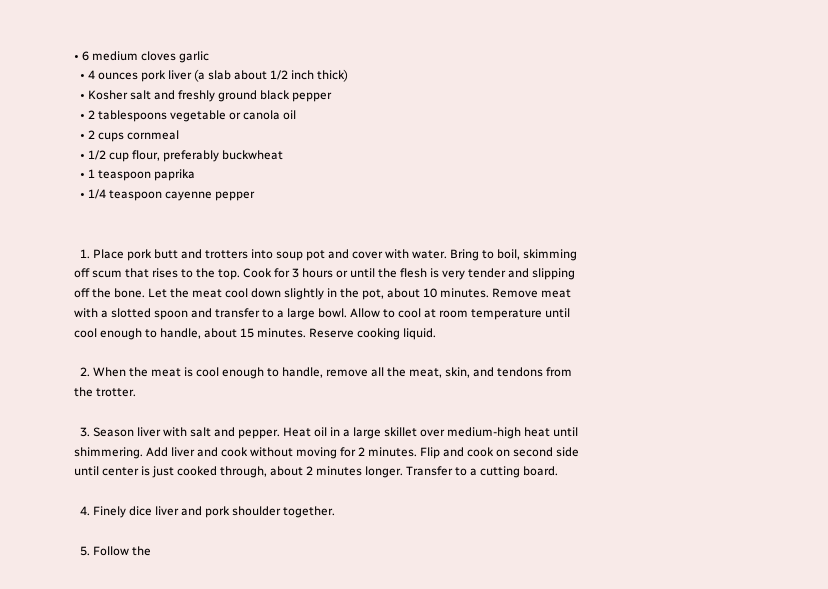• 6 medium cloves garlic
  • 4 ounces pork liver (a slab about 1/2 inch thick)
  • Kosher salt and freshly ground black pepper
  • 2 tablespoons vegetable or canola oil
  • 2 cups cornmeal
  • 1/2 cup flour, preferably buckwheat
  • 1 teaspoon paprika
  • 1/4 teaspoon cayenne pepper


  1. Place pork butt and trotters into soup pot and cover with water. Bring to boil, skimming off scum that rises to the top. Cook for 3 hours or until the flesh is very tender and slipping off the bone. Let the meat cool down slightly in the pot, about 10 minutes. Remove meat with a slotted spoon and transfer to a large bowl. Allow to cool at room temperature until cool enough to handle, about 15 minutes. Reserve cooking liquid.

  2. When the meat is cool enough to handle, remove all the meat, skin, and tendons from the trotter.

  3. Season liver with salt and pepper. Heat oil in a large skillet over medium-high heat until shimmering. Add liver and cook without moving for 2 minutes. Flip and cook on second side until center is just cooked through, about 2 minutes longer. Transfer to a cutting board.

  4. Finely dice liver and pork shoulder together.

  5. Follow the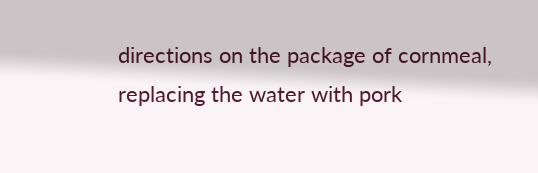directions on the package of cornmeal, replacing the water with pork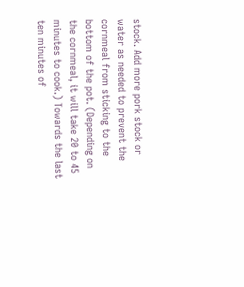stock. Add more pork stock or water as needed to prevent the cornmeal from sticking to the bottom of the pot. (Depending on the cornmeal, it will take 20 to 45 minutes to cook.) Towards the last ten minutes of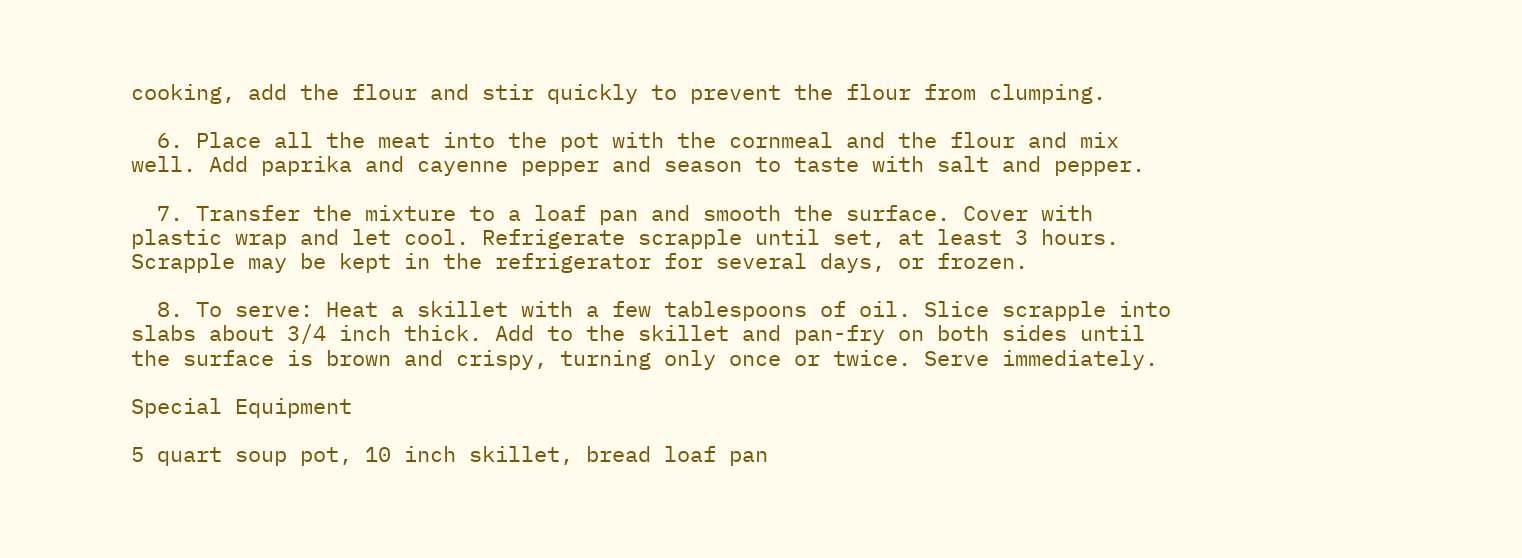cooking, add the flour and stir quickly to prevent the flour from clumping.

  6. Place all the meat into the pot with the cornmeal and the flour and mix well. Add paprika and cayenne pepper and season to taste with salt and pepper.

  7. Transfer the mixture to a loaf pan and smooth the surface. Cover with plastic wrap and let cool. Refrigerate scrapple until set, at least 3 hours. Scrapple may be kept in the refrigerator for several days, or frozen.

  8. To serve: Heat a skillet with a few tablespoons of oil. Slice scrapple into slabs about 3/4 inch thick. Add to the skillet and pan-fry on both sides until the surface is brown and crispy, turning only once or twice. Serve immediately.

Special Equipment

5 quart soup pot, 10 inch skillet, bread loaf pan